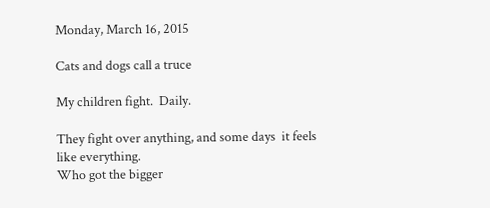Monday, March 16, 2015

Cats and dogs call a truce

My children fight.  Daily.

They fight over anything, and some days  it feels like everything.
Who got the bigger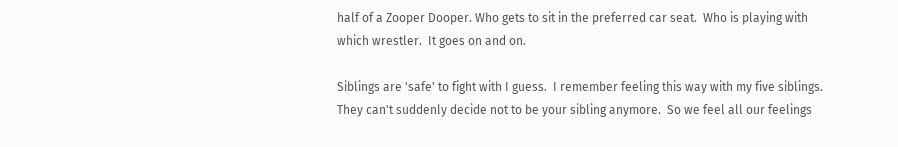half of a Zooper Dooper. Who gets to sit in the preferred car seat.  Who is playing with which wrestler.  It goes on and on.

Siblings are 'safe' to fight with I guess.  I remember feeling this way with my five siblings.  They can't suddenly decide not to be your sibling anymore.  So we feel all our feelings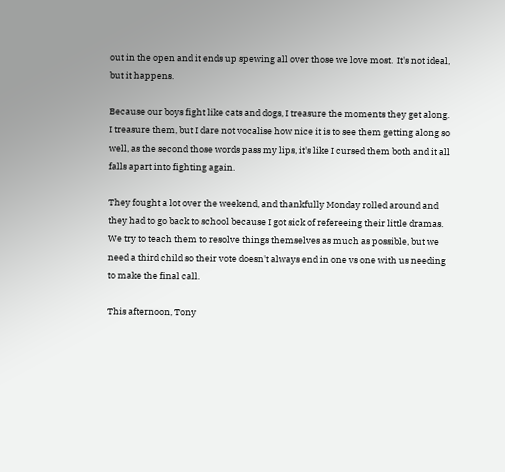out in the open and it ends up spewing all over those we love most.  It's not ideal, but it happens.

Because our boys fight like cats and dogs, I treasure the moments they get along.  I treasure them, but I dare not vocalise how nice it is to see them getting along so well, as the second those words pass my lips, it's like I cursed them both and it all falls apart into fighting again.

They fought a lot over the weekend, and thankfully Monday rolled around and they had to go back to school because I got sick of refereeing their little dramas.  We try to teach them to resolve things themselves as much as possible, but we need a third child so their vote doesn't always end in one vs one with us needing to make the final call.

This afternoon, Tony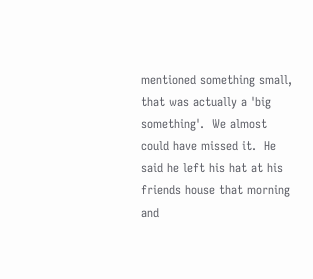mentioned something small, that was actually a 'big something'.  We almost could have missed it.  He said he left his hat at his friends house that morning and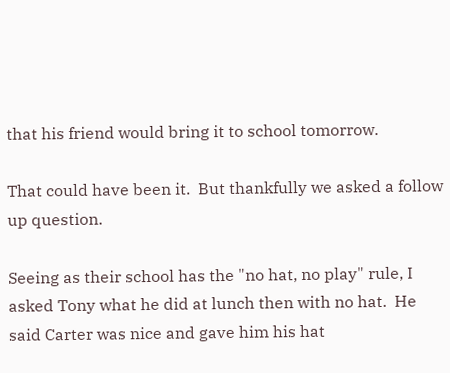that his friend would bring it to school tomorrow.

That could have been it.  But thankfully we asked a follow up question.

Seeing as their school has the "no hat, no play" rule, I asked Tony what he did at lunch then with no hat.  He said Carter was nice and gave him his hat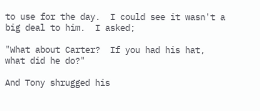to use for the day.  I could see it wasn't a big deal to him.  I asked;

"What about Carter?  If you had his hat, what did he do?"

And Tony shrugged his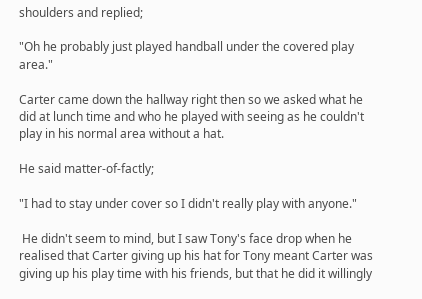shoulders and replied;

"Oh he probably just played handball under the covered play area."

Carter came down the hallway right then so we asked what he did at lunch time and who he played with seeing as he couldn't play in his normal area without a hat.

He said matter-of-factly;

"I had to stay under cover so I didn't really play with anyone."

 He didn't seem to mind, but I saw Tony's face drop when he realised that Carter giving up his hat for Tony meant Carter was giving up his play time with his friends, but that he did it willingly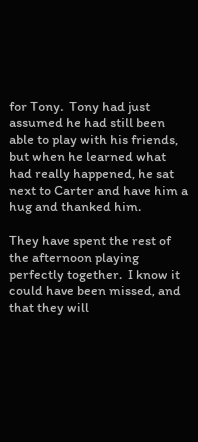for Tony.  Tony had just assumed he had still been able to play with his friends, but when he learned what had really happened, he sat next to Carter and have him a hug and thanked him.

They have spent the rest of the afternoon playing perfectly together.  I know it could have been missed, and that they will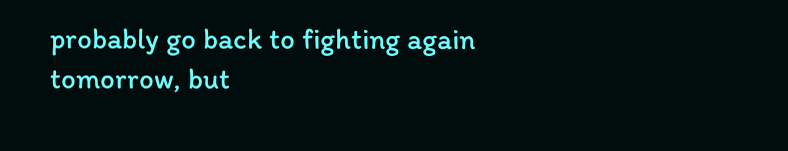probably go back to fighting again tomorrow, but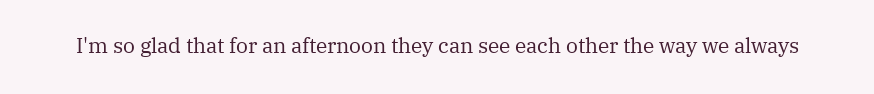I'm so glad that for an afternoon they can see each other the way we always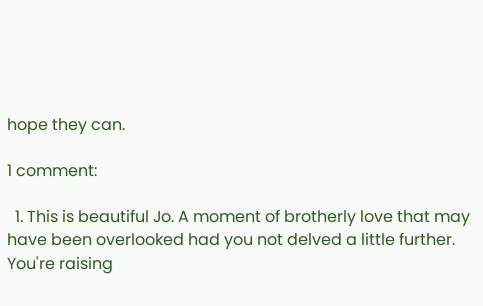hope they can.

1 comment:

  1. This is beautiful Jo. A moment of brotherly love that may have been overlooked had you not delved a little further. You're raising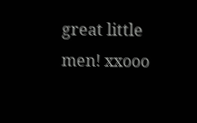great little men! xxooo